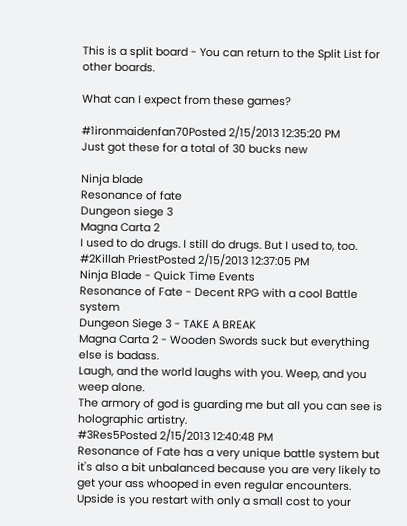This is a split board - You can return to the Split List for other boards.

What can I expect from these games?

#1ironmaidenfan70Posted 2/15/2013 12:35:20 PM
Just got these for a total of 30 bucks new

Ninja blade
Resonance of fate
Dungeon siege 3
Magna Carta 2
I used to do drugs. I still do drugs. But I used to, too.
#2Killah PriestPosted 2/15/2013 12:37:05 PM
Ninja Blade - Quick Time Events
Resonance of Fate - Decent RPG with a cool Battle system
Dungeon Siege 3 - TAKE A BREAK
Magna Carta 2 - Wooden Swords suck but everything else is badass.
Laugh, and the world laughs with you. Weep, and you weep alone.
The armory of god is guarding me but all you can see is holographic artistry.
#3Res5Posted 2/15/2013 12:40:48 PM
Resonance of Fate has a very unique battle system but it's also a bit unbalanced because you are very likely to get your ass whooped in even regular encounters. Upside is you restart with only a small cost to your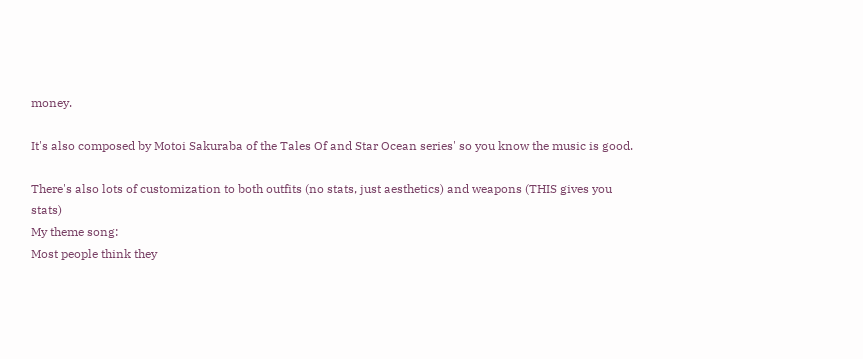money.

It's also composed by Motoi Sakuraba of the Tales Of and Star Ocean series' so you know the music is good.

There's also lots of customization to both outfits (no stats, just aesthetics) and weapons (THIS gives you stats)
My theme song:
Most people think they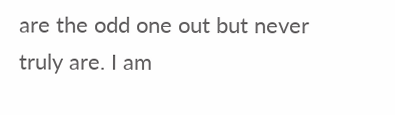are the odd one out but never truly are. I am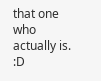that one who actually is. :D